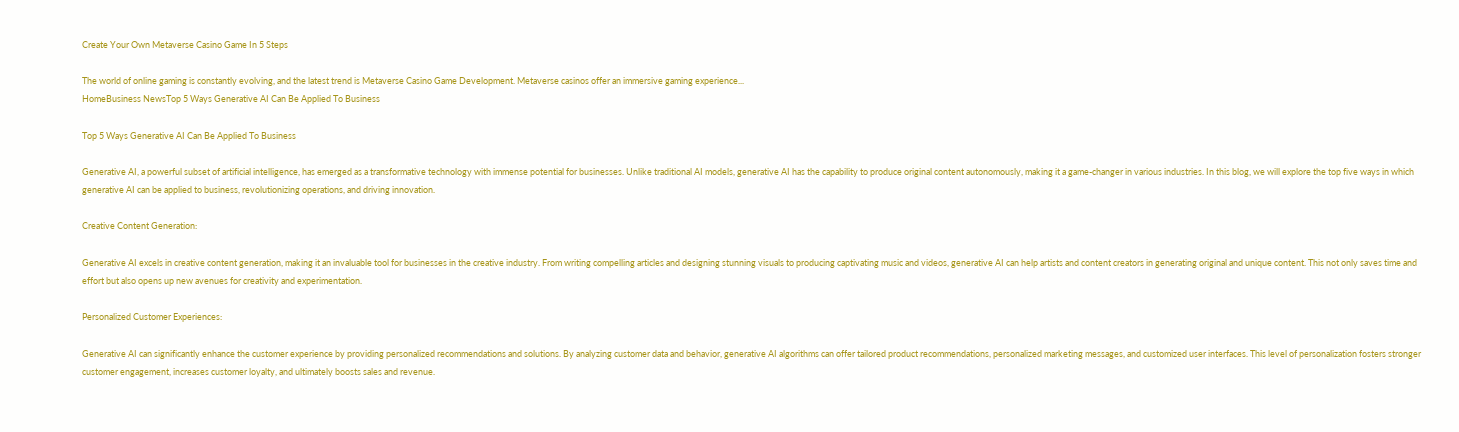Create Your Own Metaverse Casino Game In 5 Steps

The world of online gaming is constantly evolving, and the latest trend is Metaverse Casino Game Development. Metaverse casinos offer an immersive gaming experience...
HomeBusiness NewsTop 5 Ways Generative AI Can Be Applied To Business

Top 5 Ways Generative AI Can Be Applied To Business

Generative AI, a powerful subset of artificial intelligence, has emerged as a transformative technology with immense potential for businesses. Unlike traditional AI models, generative AI has the capability to produce original content autonomously, making it a game-changer in various industries. In this blog, we will explore the top five ways in which generative AI can be applied to business, revolutionizing operations, and driving innovation.

Creative Content Generation:

Generative AI excels in creative content generation, making it an invaluable tool for businesses in the creative industry. From writing compelling articles and designing stunning visuals to producing captivating music and videos, generative AI can help artists and content creators in generating original and unique content. This not only saves time and effort but also opens up new avenues for creativity and experimentation.

Personalized Customer Experiences:

Generative AI can significantly enhance the customer experience by providing personalized recommendations and solutions. By analyzing customer data and behavior, generative AI algorithms can offer tailored product recommendations, personalized marketing messages, and customized user interfaces. This level of personalization fosters stronger customer engagement, increases customer loyalty, and ultimately boosts sales and revenue.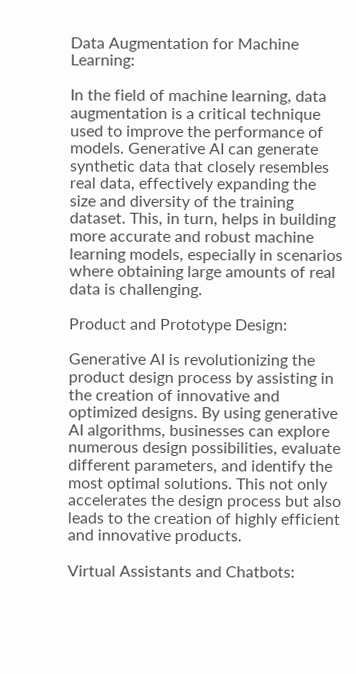Data Augmentation for Machine Learning:

In the field of machine learning, data augmentation is a critical technique used to improve the performance of models. Generative AI can generate synthetic data that closely resembles real data, effectively expanding the size and diversity of the training dataset. This, in turn, helps in building more accurate and robust machine learning models, especially in scenarios where obtaining large amounts of real data is challenging.

Product and Prototype Design:

Generative AI is revolutionizing the product design process by assisting in the creation of innovative and optimized designs. By using generative AI algorithms, businesses can explore numerous design possibilities, evaluate different parameters, and identify the most optimal solutions. This not only accelerates the design process but also leads to the creation of highly efficient and innovative products.

Virtual Assistants and Chatbots: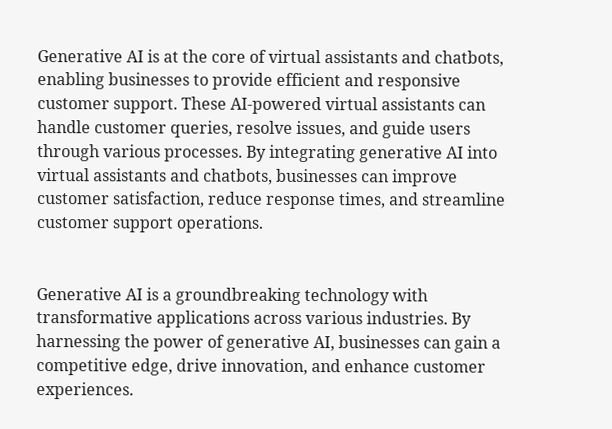Generative AI is at the core of virtual assistants and chatbots, enabling businesses to provide efficient and responsive customer support. These AI-powered virtual assistants can handle customer queries, resolve issues, and guide users through various processes. By integrating generative AI into virtual assistants and chatbots, businesses can improve customer satisfaction, reduce response times, and streamline customer support operations.


Generative AI is a groundbreaking technology with transformative applications across various industries. By harnessing the power of generative AI, businesses can gain a competitive edge, drive innovation, and enhance customer experiences.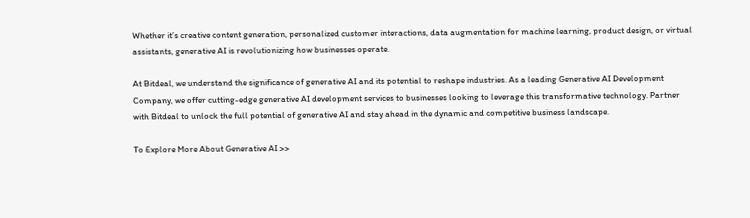Whether it’s creative content generation, personalized customer interactions, data augmentation for machine learning, product design, or virtual assistants, generative AI is revolutionizing how businesses operate.

At Bitdeal, we understand the significance of generative AI and its potential to reshape industries. As a leading Generative AI Development Company, we offer cutting-edge generative AI development services to businesses looking to leverage this transformative technology. Partner with Bitdeal to unlock the full potential of generative AI and stay ahead in the dynamic and competitive business landscape.

To Explore More About Generative AI >>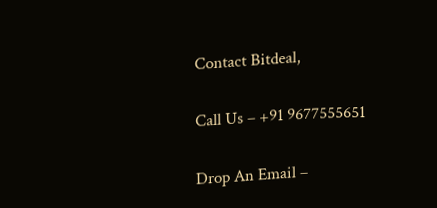Contact Bitdeal,

Call Us – +91 9677555651

Drop An Email –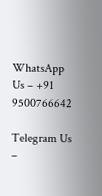WhatsApp Us – +91 9500766642

Telegram Us –